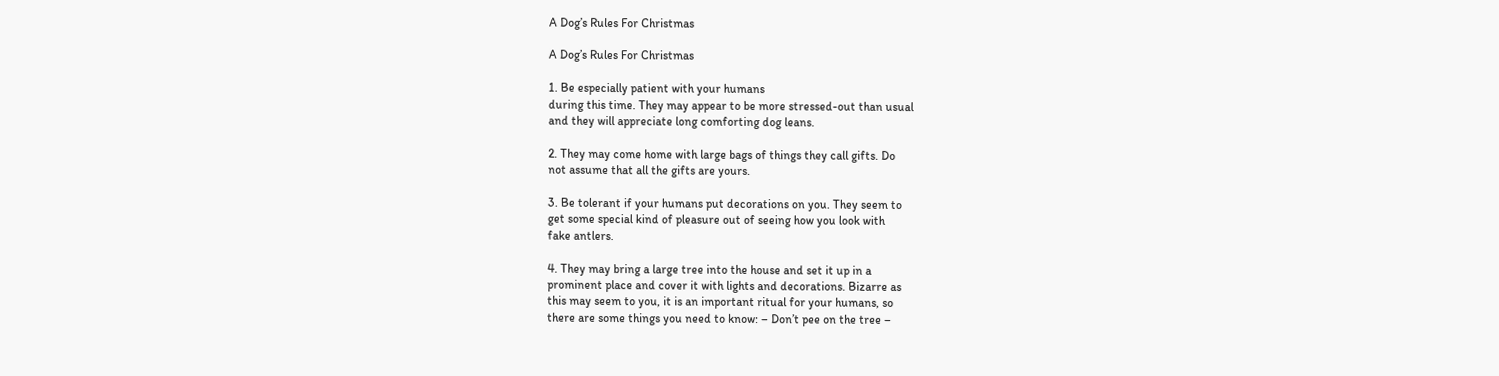A Dog’s Rules For Christmas

A Dog’s Rules For Christmas

1. Be especially patient with your humans
during this time. They may appear to be more stressed-out than usual
and they will appreciate long comforting dog leans.

2. They may come home with large bags of things they call gifts. Do
not assume that all the gifts are yours.

3. Be tolerant if your humans put decorations on you. They seem to
get some special kind of pleasure out of seeing how you look with
fake antlers.

4. They may bring a large tree into the house and set it up in a
prominent place and cover it with lights and decorations. Bizarre as
this may seem to you, it is an important ritual for your humans, so
there are some things you need to know: – Don’t pee on the tree –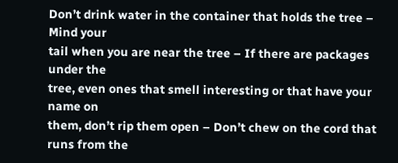Don’t drink water in the container that holds the tree – Mind your
tail when you are near the tree – If there are packages under the
tree, even ones that smell interesting or that have your name on
them, don’t rip them open – Don’t chew on the cord that runs from the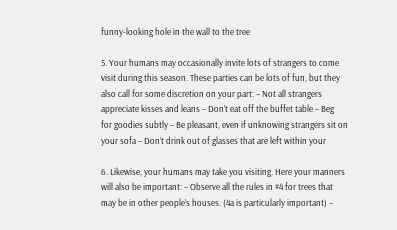funny-looking hole in the wall to the tree

5. Your humans may occasionally invite lots of strangers to come
visit during this season. These parties can be lots of fun, but they
also call for some discretion on your part: – Not all strangers
appreciate kisses and leans – Don’t eat off the buffet table – Beg
for goodies subtly – Be pleasant, even if unknowing strangers sit on
your sofa – Don’t drink out of glasses that are left within your

6. Likewise, your humans may take you visiting. Here your manners
will also be important: – Observe all the rules in #4 for trees that
may be in other people’s houses. (4a is particularly important) –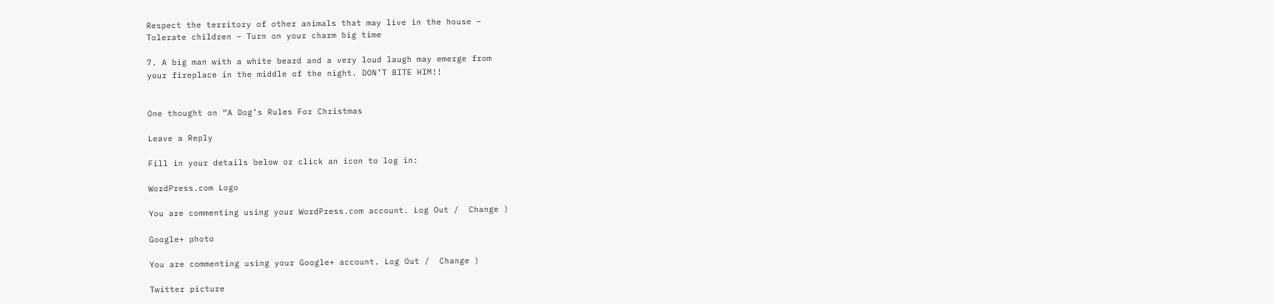Respect the territory of other animals that may live in the house –
Tolerate children – Turn on your charm big time

7. A big man with a white beard and a very loud laugh may emerge from
your fireplace in the middle of the night. DON’T BITE HIM!!


One thought on “A Dog’s Rules For Christmas

Leave a Reply

Fill in your details below or click an icon to log in:

WordPress.com Logo

You are commenting using your WordPress.com account. Log Out /  Change )

Google+ photo

You are commenting using your Google+ account. Log Out /  Change )

Twitter picture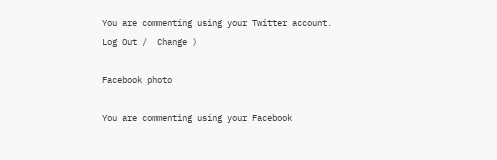You are commenting using your Twitter account. Log Out /  Change )

Facebook photo

You are commenting using your Facebook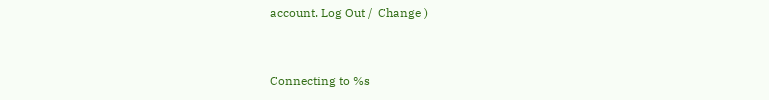account. Log Out /  Change )


Connecting to %s